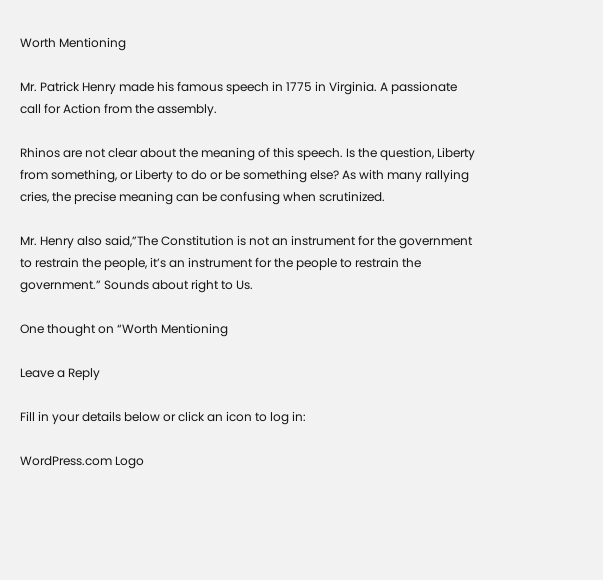Worth Mentioning

Mr. Patrick Henry made his famous speech in 1775 in Virginia. A passionate call for Action from the assembly.

Rhinos are not clear about the meaning of this speech. Is the question, Liberty from something, or Liberty to do or be something else? As with many rallying cries, the precise meaning can be confusing when scrutinized.

Mr. Henry also said,”The Constitution is not an instrument for the government to restrain the people, it’s an instrument for the people to restrain the government.” Sounds about right to Us.

One thought on “Worth Mentioning

Leave a Reply

Fill in your details below or click an icon to log in:

WordPress.com Logo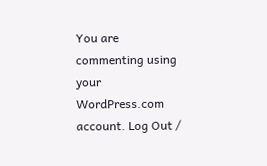You are commenting using your WordPress.com account. Log Out /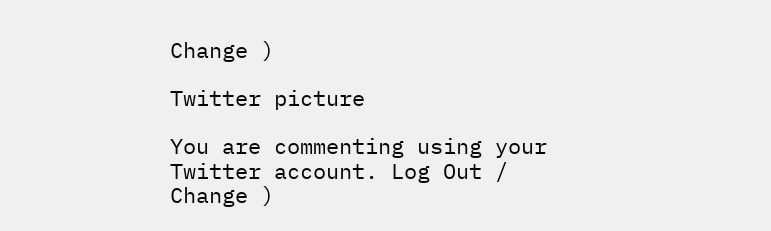Change )

Twitter picture

You are commenting using your Twitter account. Log Out /  Change )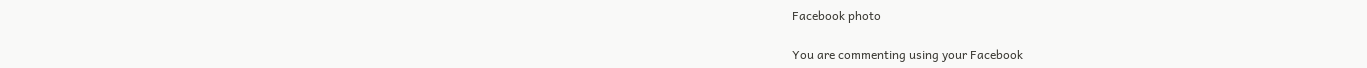Facebook photo

You are commenting using your Facebook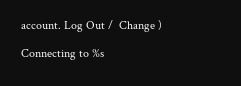account. Log Out /  Change )

Connecting to %s